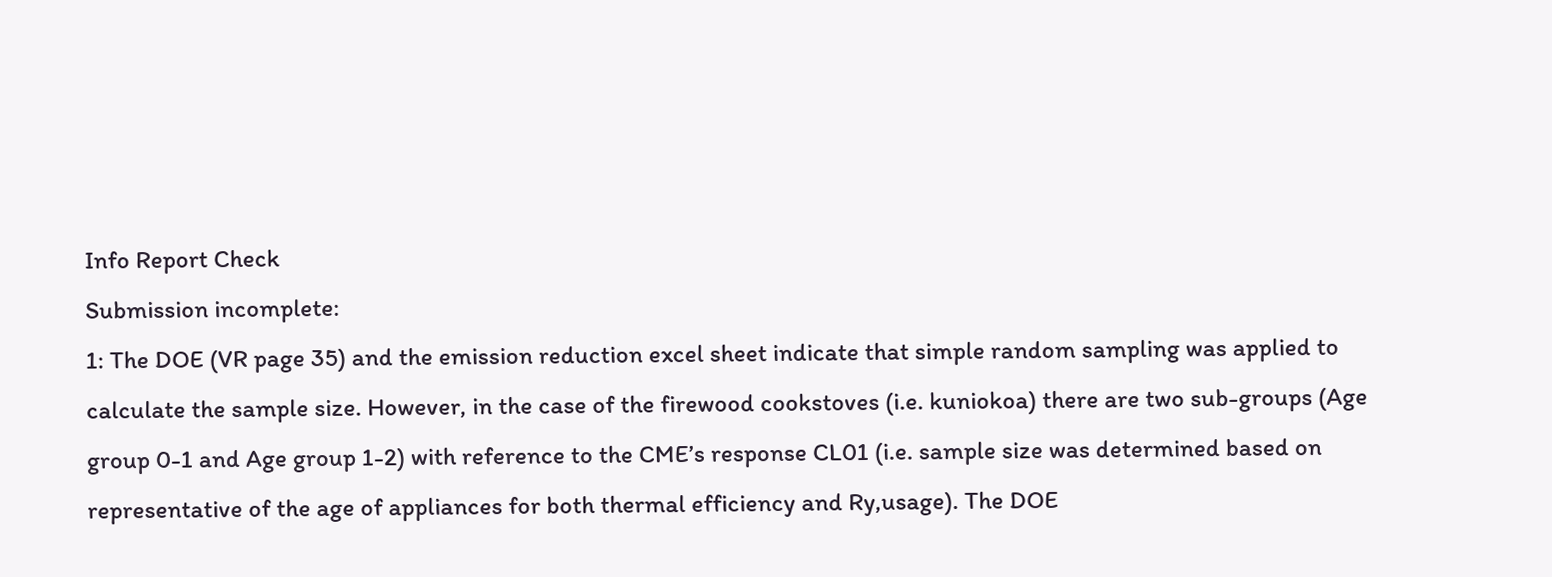Info Report Check
Submission incomplete:
1: The DOE (VR page 35) and the emission reduction excel sheet indicate that simple random sampling was applied to calculate the sample size. However, in the case of the firewood cookstoves (i.e. kuniokoa) there are two sub-groups (Age group 0-1 and Age group 1-2) with reference to the CME’s response CL01 (i.e. sample size was determined based on representative of the age of appliances for both thermal efficiency and Ry,usage). The DOE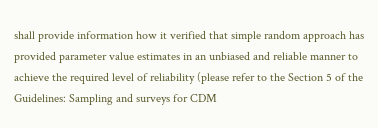shall provide information how it verified that simple random approach has provided parameter value estimates in an unbiased and reliable manner to achieve the required level of reliability (please refer to the Section 5 of the Guidelines: Sampling and surveys for CDM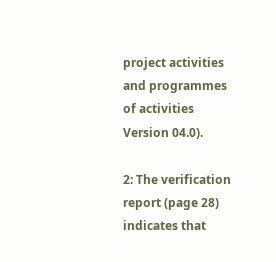project activities and programmes of activities Version 04.0).

2: The verification report (page 28) indicates that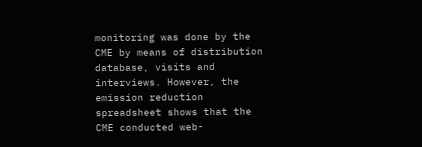monitoring was done by the CME by means of distribution database, visits and interviews. However, the emission reduction spreadsheet shows that the CME conducted web-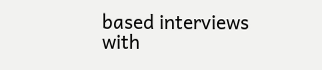based interviews with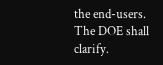the end-users. The DOE shall clarify.